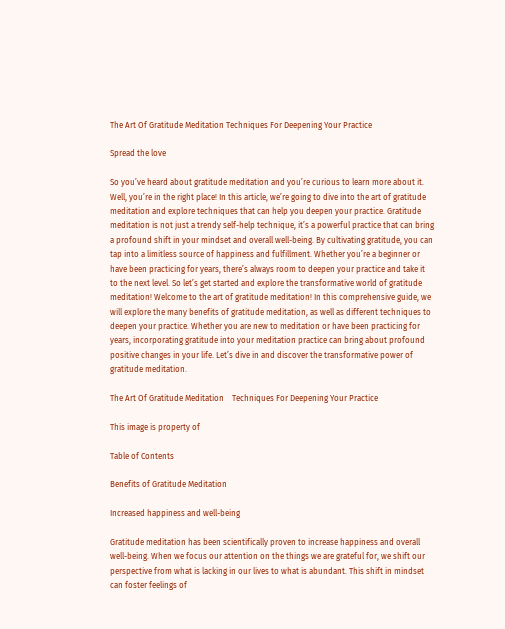The Art Of Gratitude Meditation Techniques For Deepening Your Practice

Spread the love

So you’ve heard about gratitude meditation and you’re curious to learn more about it. Well, you’re in the right place! In this article, we’re going to dive into the art of gratitude meditation and explore techniques that can help you deepen your practice. Gratitude meditation is not just a trendy self-help technique, it’s a powerful practice that can bring a profound shift in your mindset and overall well-being. By cultivating gratitude, you can tap into a limitless source of happiness and fulfillment. Whether you’re a beginner or have been practicing for years, there’s always room to deepen your practice and take it to the next level. So let’s get started and explore the transformative world of gratitude meditation! Welcome to the art of gratitude meditation! In this comprehensive guide, we will explore the many benefits of gratitude meditation, as well as different techniques to deepen your practice. Whether you are new to meditation or have been practicing for years, incorporating gratitude into your meditation practice can bring about profound positive changes in your life. Let’s dive in and discover the transformative power of gratitude meditation.

The Art Of Gratitude Meditation    Techniques For Deepening Your Practice

This image is property of

Table of Contents

Benefits of Gratitude Meditation

Increased happiness and well-being

Gratitude meditation has been scientifically proven to increase happiness and overall well-being. When we focus our attention on the things we are grateful for, we shift our perspective from what is lacking in our lives to what is abundant. This shift in mindset can foster feelings of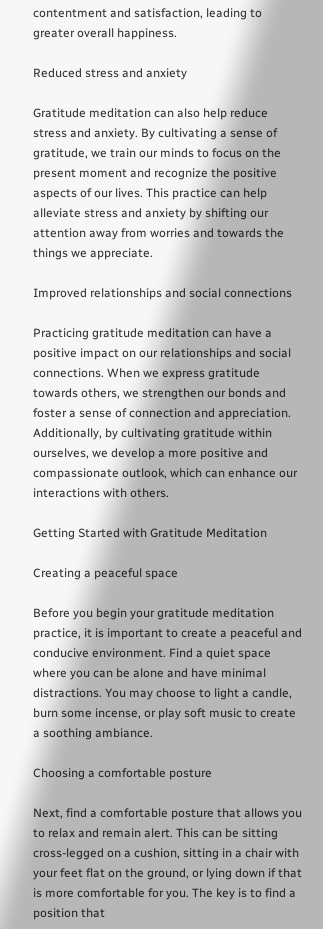contentment and satisfaction, leading to greater overall happiness.

Reduced stress and anxiety

Gratitude meditation can also help reduce stress and anxiety. By cultivating a sense of gratitude, we train our minds to focus on the present moment and recognize the positive aspects of our lives. This practice can help alleviate stress and anxiety by shifting our attention away from worries and towards the things we appreciate.

Improved relationships and social connections

Practicing gratitude meditation can have a positive impact on our relationships and social connections. When we express gratitude towards others, we strengthen our bonds and foster a sense of connection and appreciation. Additionally, by cultivating gratitude within ourselves, we develop a more positive and compassionate outlook, which can enhance our interactions with others.

Getting Started with Gratitude Meditation

Creating a peaceful space

Before you begin your gratitude meditation practice, it is important to create a peaceful and conducive environment. Find a quiet space where you can be alone and have minimal distractions. You may choose to light a candle, burn some incense, or play soft music to create a soothing ambiance.

Choosing a comfortable posture

Next, find a comfortable posture that allows you to relax and remain alert. This can be sitting cross-legged on a cushion, sitting in a chair with your feet flat on the ground, or lying down if that is more comfortable for you. The key is to find a position that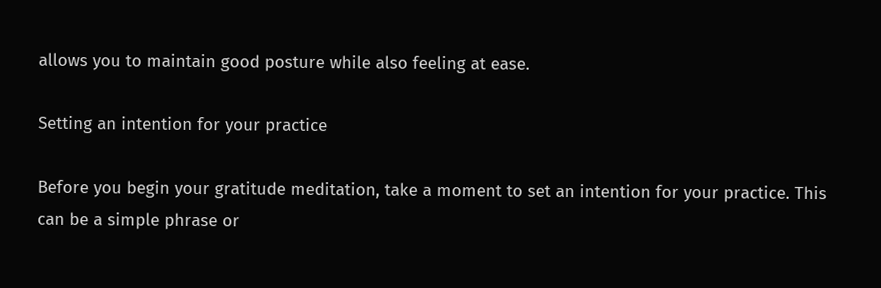allows you to maintain good posture while also feeling at ease.

Setting an intention for your practice

Before you begin your gratitude meditation, take a moment to set an intention for your practice. This can be a simple phrase or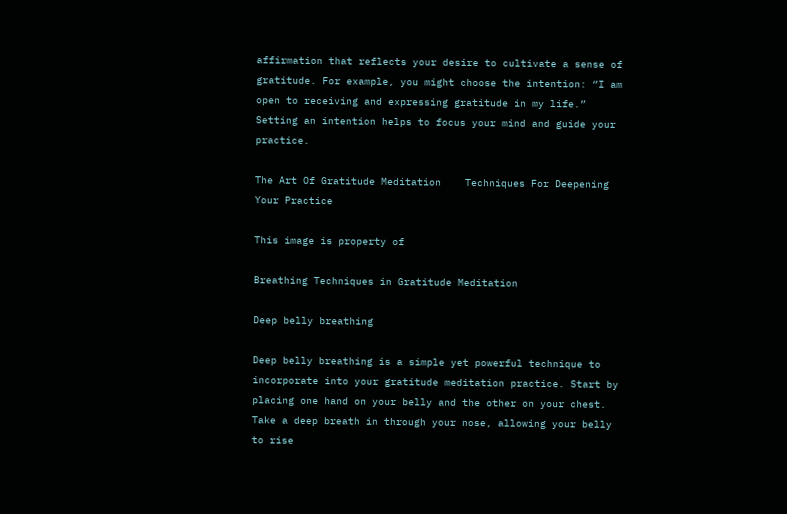affirmation that reflects your desire to cultivate a sense of gratitude. For example, you might choose the intention: “I am open to receiving and expressing gratitude in my life.” Setting an intention helps to focus your mind and guide your practice.

The Art Of Gratitude Meditation    Techniques For Deepening Your Practice

This image is property of

Breathing Techniques in Gratitude Meditation

Deep belly breathing

Deep belly breathing is a simple yet powerful technique to incorporate into your gratitude meditation practice. Start by placing one hand on your belly and the other on your chest. Take a deep breath in through your nose, allowing your belly to rise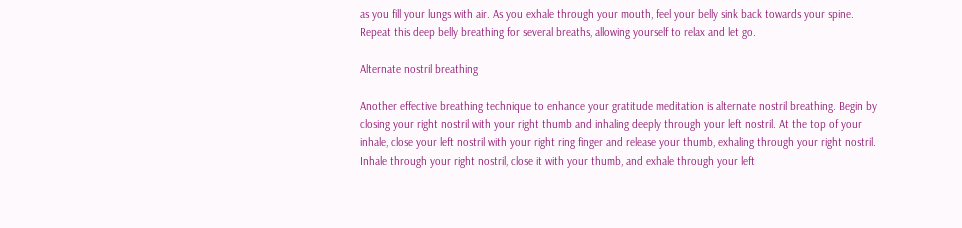as you fill your lungs with air. As you exhale through your mouth, feel your belly sink back towards your spine. Repeat this deep belly breathing for several breaths, allowing yourself to relax and let go.

Alternate nostril breathing

Another effective breathing technique to enhance your gratitude meditation is alternate nostril breathing. Begin by closing your right nostril with your right thumb and inhaling deeply through your left nostril. At the top of your inhale, close your left nostril with your right ring finger and release your thumb, exhaling through your right nostril. Inhale through your right nostril, close it with your thumb, and exhale through your left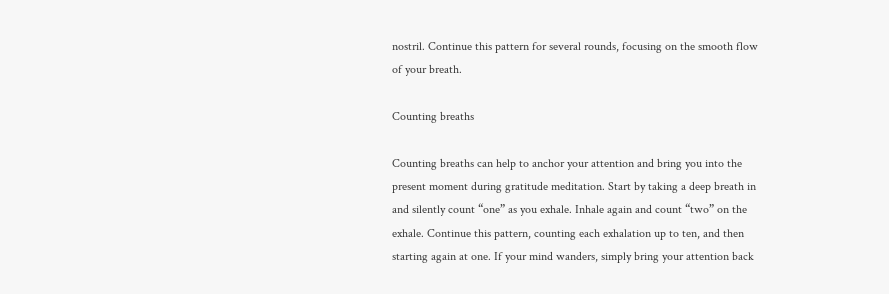nostril. Continue this pattern for several rounds, focusing on the smooth flow of your breath.

Counting breaths

Counting breaths can help to anchor your attention and bring you into the present moment during gratitude meditation. Start by taking a deep breath in and silently count “one” as you exhale. Inhale again and count “two” on the exhale. Continue this pattern, counting each exhalation up to ten, and then starting again at one. If your mind wanders, simply bring your attention back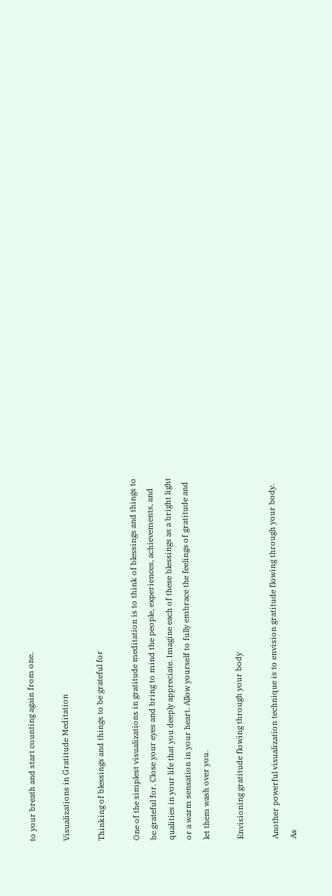to your breath and start counting again from one.

Visualizations in Gratitude Meditation

Thinking of blessings and things to be grateful for

One of the simplest visualizations in gratitude meditation is to think of blessings and things to be grateful for. Close your eyes and bring to mind the people, experiences, achievements, and qualities in your life that you deeply appreciate. Imagine each of these blessings as a bright light or a warm sensation in your heart. Allow yourself to fully embrace the feelings of gratitude and let them wash over you.

Envisioning gratitude flowing through your body

Another powerful visualization technique is to envision gratitude flowing through your body. As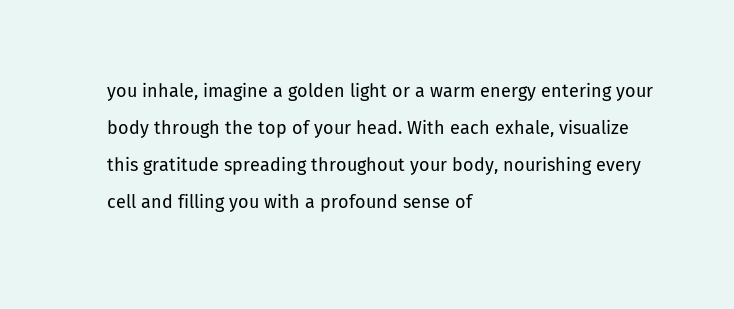you inhale, imagine a golden light or a warm energy entering your body through the top of your head. With each exhale, visualize this gratitude spreading throughout your body, nourishing every cell and filling you with a profound sense of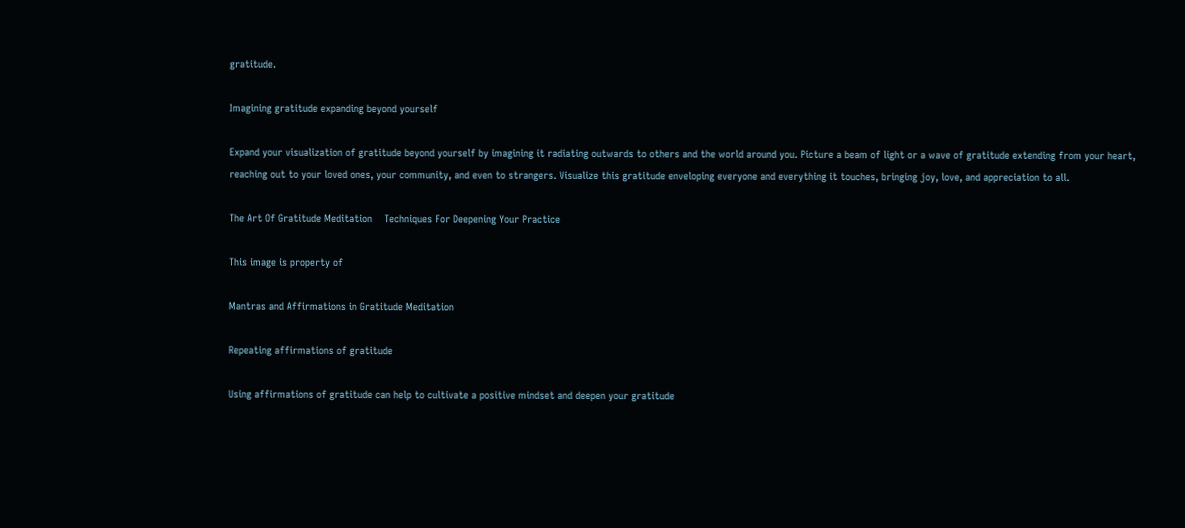gratitude.

Imagining gratitude expanding beyond yourself

Expand your visualization of gratitude beyond yourself by imagining it radiating outwards to others and the world around you. Picture a beam of light or a wave of gratitude extending from your heart, reaching out to your loved ones, your community, and even to strangers. Visualize this gratitude enveloping everyone and everything it touches, bringing joy, love, and appreciation to all.

The Art Of Gratitude Meditation    Techniques For Deepening Your Practice

This image is property of

Mantras and Affirmations in Gratitude Meditation

Repeating affirmations of gratitude

Using affirmations of gratitude can help to cultivate a positive mindset and deepen your gratitude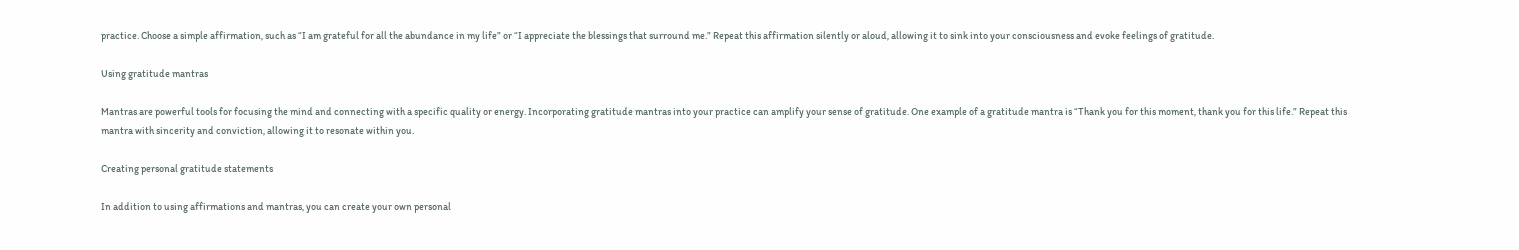practice. Choose a simple affirmation, such as “I am grateful for all the abundance in my life” or “I appreciate the blessings that surround me.” Repeat this affirmation silently or aloud, allowing it to sink into your consciousness and evoke feelings of gratitude.

Using gratitude mantras

Mantras are powerful tools for focusing the mind and connecting with a specific quality or energy. Incorporating gratitude mantras into your practice can amplify your sense of gratitude. One example of a gratitude mantra is “Thank you for this moment, thank you for this life.” Repeat this mantra with sincerity and conviction, allowing it to resonate within you.

Creating personal gratitude statements

In addition to using affirmations and mantras, you can create your own personal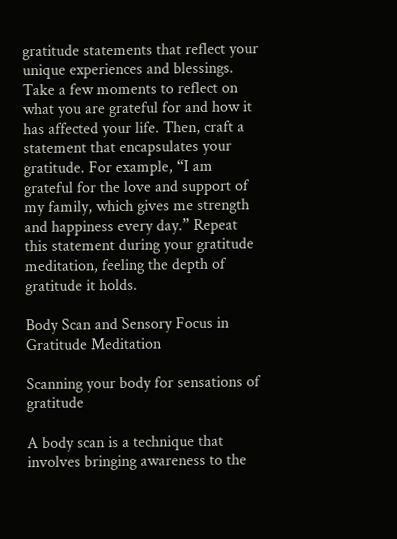gratitude statements that reflect your unique experiences and blessings. Take a few moments to reflect on what you are grateful for and how it has affected your life. Then, craft a statement that encapsulates your gratitude. For example, “I am grateful for the love and support of my family, which gives me strength and happiness every day.” Repeat this statement during your gratitude meditation, feeling the depth of gratitude it holds.

Body Scan and Sensory Focus in Gratitude Meditation

Scanning your body for sensations of gratitude

A body scan is a technique that involves bringing awareness to the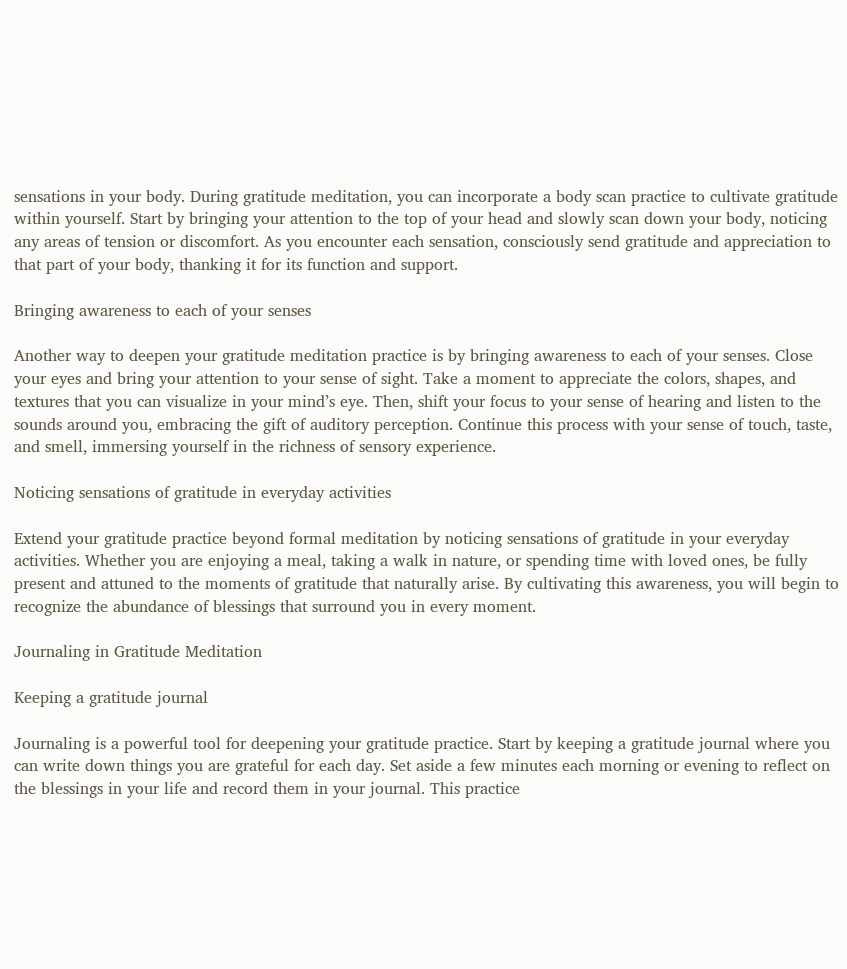sensations in your body. During gratitude meditation, you can incorporate a body scan practice to cultivate gratitude within yourself. Start by bringing your attention to the top of your head and slowly scan down your body, noticing any areas of tension or discomfort. As you encounter each sensation, consciously send gratitude and appreciation to that part of your body, thanking it for its function and support.

Bringing awareness to each of your senses

Another way to deepen your gratitude meditation practice is by bringing awareness to each of your senses. Close your eyes and bring your attention to your sense of sight. Take a moment to appreciate the colors, shapes, and textures that you can visualize in your mind’s eye. Then, shift your focus to your sense of hearing and listen to the sounds around you, embracing the gift of auditory perception. Continue this process with your sense of touch, taste, and smell, immersing yourself in the richness of sensory experience.

Noticing sensations of gratitude in everyday activities

Extend your gratitude practice beyond formal meditation by noticing sensations of gratitude in your everyday activities. Whether you are enjoying a meal, taking a walk in nature, or spending time with loved ones, be fully present and attuned to the moments of gratitude that naturally arise. By cultivating this awareness, you will begin to recognize the abundance of blessings that surround you in every moment.

Journaling in Gratitude Meditation

Keeping a gratitude journal

Journaling is a powerful tool for deepening your gratitude practice. Start by keeping a gratitude journal where you can write down things you are grateful for each day. Set aside a few minutes each morning or evening to reflect on the blessings in your life and record them in your journal. This practice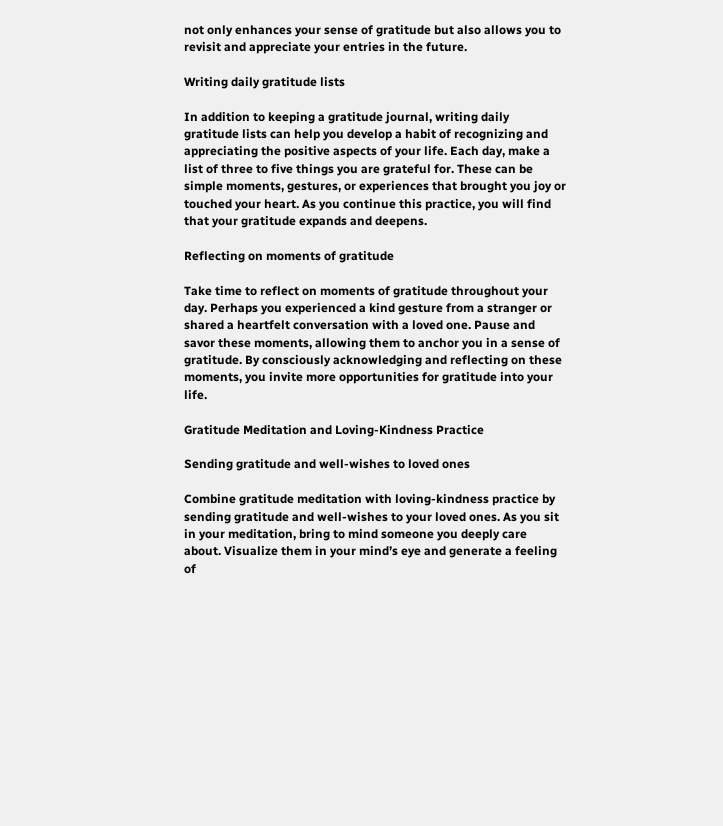not only enhances your sense of gratitude but also allows you to revisit and appreciate your entries in the future.

Writing daily gratitude lists

In addition to keeping a gratitude journal, writing daily gratitude lists can help you develop a habit of recognizing and appreciating the positive aspects of your life. Each day, make a list of three to five things you are grateful for. These can be simple moments, gestures, or experiences that brought you joy or touched your heart. As you continue this practice, you will find that your gratitude expands and deepens.

Reflecting on moments of gratitude

Take time to reflect on moments of gratitude throughout your day. Perhaps you experienced a kind gesture from a stranger or shared a heartfelt conversation with a loved one. Pause and savor these moments, allowing them to anchor you in a sense of gratitude. By consciously acknowledging and reflecting on these moments, you invite more opportunities for gratitude into your life.

Gratitude Meditation and Loving-Kindness Practice

Sending gratitude and well-wishes to loved ones

Combine gratitude meditation with loving-kindness practice by sending gratitude and well-wishes to your loved ones. As you sit in your meditation, bring to mind someone you deeply care about. Visualize them in your mind’s eye and generate a feeling of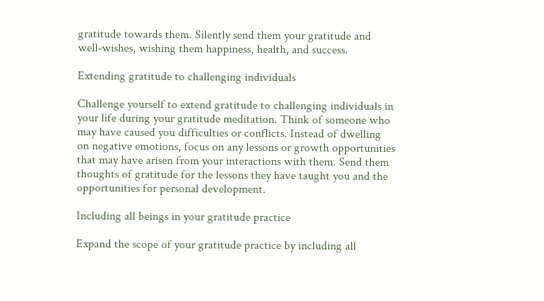gratitude towards them. Silently send them your gratitude and well-wishes, wishing them happiness, health, and success.

Extending gratitude to challenging individuals

Challenge yourself to extend gratitude to challenging individuals in your life during your gratitude meditation. Think of someone who may have caused you difficulties or conflicts. Instead of dwelling on negative emotions, focus on any lessons or growth opportunities that may have arisen from your interactions with them. Send them thoughts of gratitude for the lessons they have taught you and the opportunities for personal development.

Including all beings in your gratitude practice

Expand the scope of your gratitude practice by including all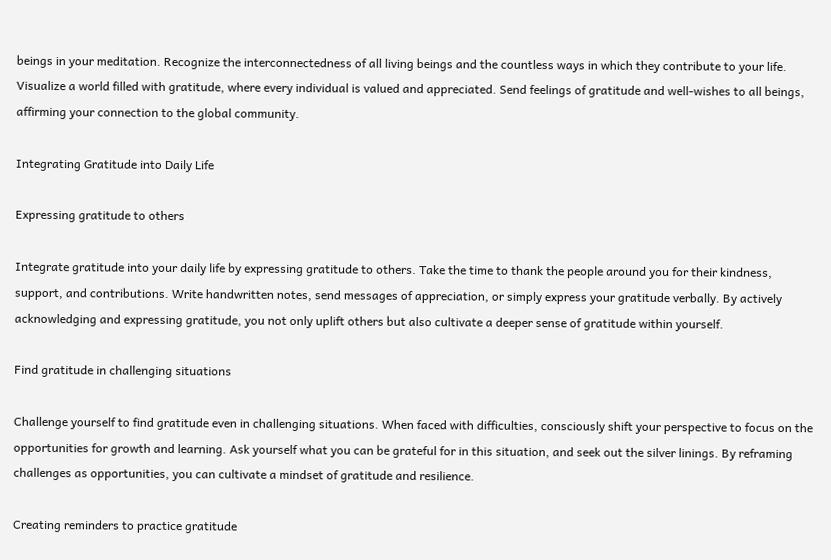beings in your meditation. Recognize the interconnectedness of all living beings and the countless ways in which they contribute to your life. Visualize a world filled with gratitude, where every individual is valued and appreciated. Send feelings of gratitude and well-wishes to all beings, affirming your connection to the global community.

Integrating Gratitude into Daily Life

Expressing gratitude to others

Integrate gratitude into your daily life by expressing gratitude to others. Take the time to thank the people around you for their kindness, support, and contributions. Write handwritten notes, send messages of appreciation, or simply express your gratitude verbally. By actively acknowledging and expressing gratitude, you not only uplift others but also cultivate a deeper sense of gratitude within yourself.

Find gratitude in challenging situations

Challenge yourself to find gratitude even in challenging situations. When faced with difficulties, consciously shift your perspective to focus on the opportunities for growth and learning. Ask yourself what you can be grateful for in this situation, and seek out the silver linings. By reframing challenges as opportunities, you can cultivate a mindset of gratitude and resilience.

Creating reminders to practice gratitude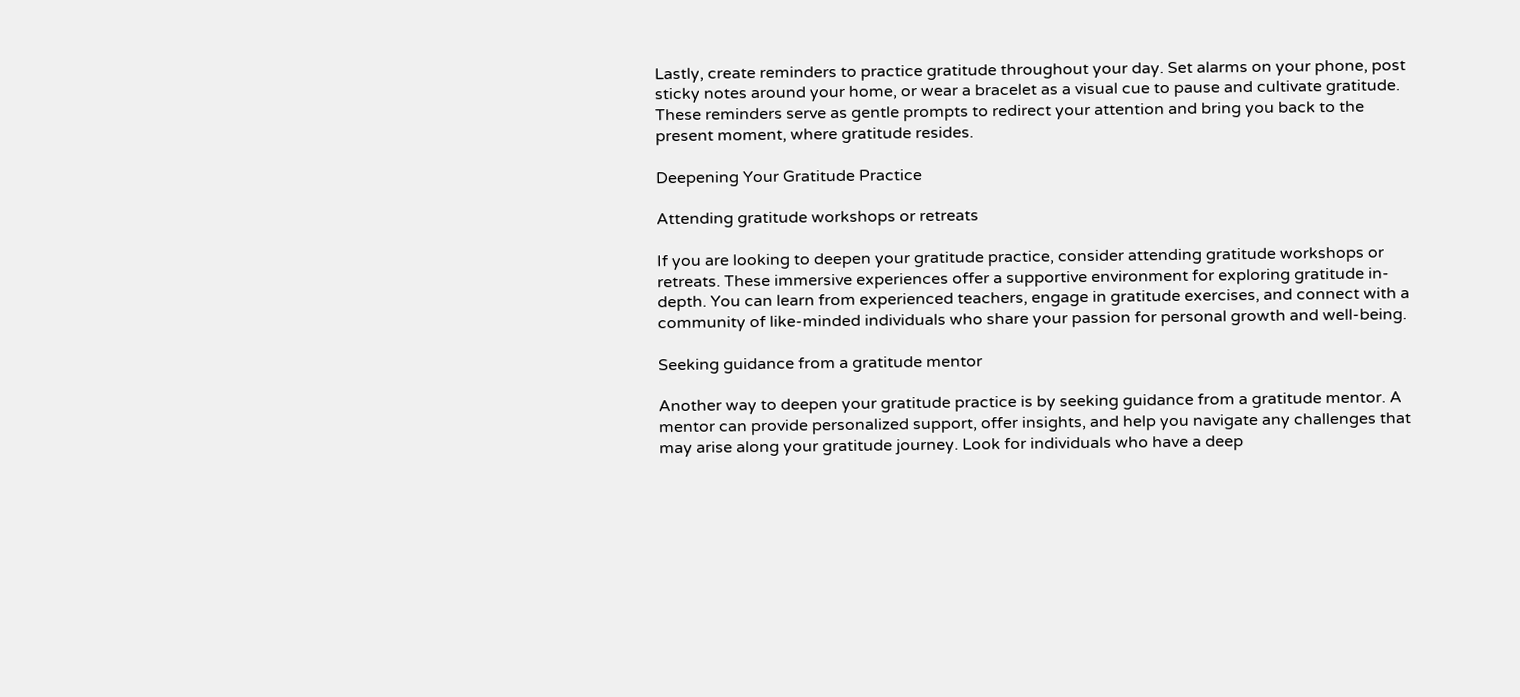Lastly, create reminders to practice gratitude throughout your day. Set alarms on your phone, post sticky notes around your home, or wear a bracelet as a visual cue to pause and cultivate gratitude. These reminders serve as gentle prompts to redirect your attention and bring you back to the present moment, where gratitude resides.

Deepening Your Gratitude Practice

Attending gratitude workshops or retreats

If you are looking to deepen your gratitude practice, consider attending gratitude workshops or retreats. These immersive experiences offer a supportive environment for exploring gratitude in-depth. You can learn from experienced teachers, engage in gratitude exercises, and connect with a community of like-minded individuals who share your passion for personal growth and well-being.

Seeking guidance from a gratitude mentor

Another way to deepen your gratitude practice is by seeking guidance from a gratitude mentor. A mentor can provide personalized support, offer insights, and help you navigate any challenges that may arise along your gratitude journey. Look for individuals who have a deep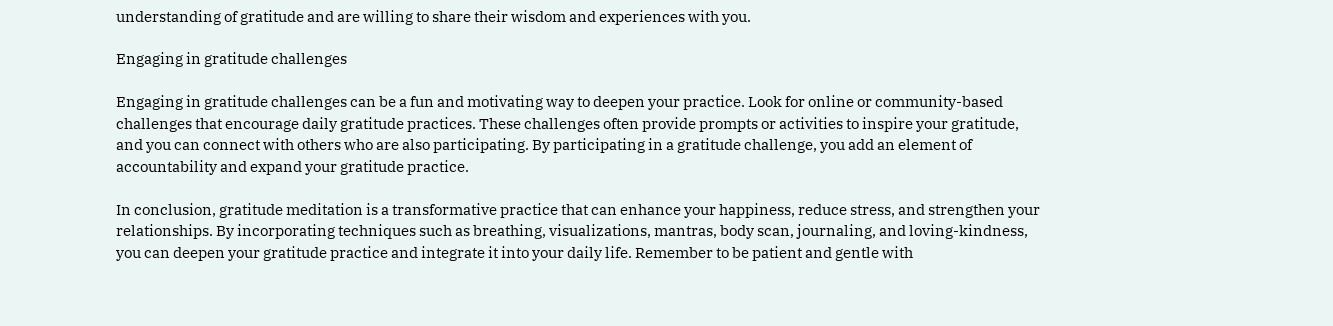understanding of gratitude and are willing to share their wisdom and experiences with you.

Engaging in gratitude challenges

Engaging in gratitude challenges can be a fun and motivating way to deepen your practice. Look for online or community-based challenges that encourage daily gratitude practices. These challenges often provide prompts or activities to inspire your gratitude, and you can connect with others who are also participating. By participating in a gratitude challenge, you add an element of accountability and expand your gratitude practice.

In conclusion, gratitude meditation is a transformative practice that can enhance your happiness, reduce stress, and strengthen your relationships. By incorporating techniques such as breathing, visualizations, mantras, body scan, journaling, and loving-kindness, you can deepen your gratitude practice and integrate it into your daily life. Remember to be patient and gentle with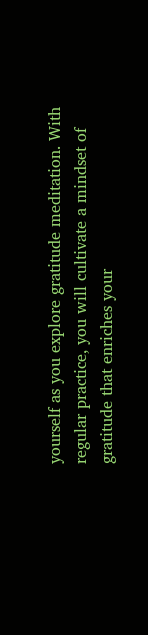yourself as you explore gratitude meditation. With regular practice, you will cultivate a mindset of gratitude that enriches your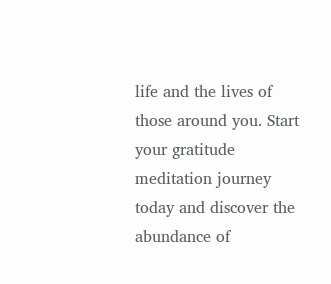life and the lives of those around you. Start your gratitude meditation journey today and discover the abundance of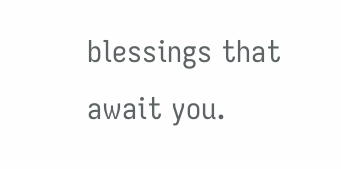blessings that await you.